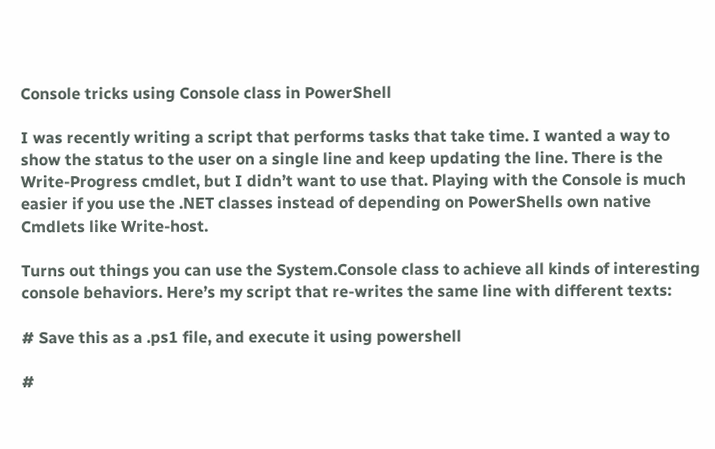Console tricks using Console class in PowerShell

I was recently writing a script that performs tasks that take time. I wanted a way to show the status to the user on a single line and keep updating the line. There is the Write-Progress cmdlet, but I didn’t want to use that. Playing with the Console is much easier if you use the .NET classes instead of depending on PowerShells own native Cmdlets like Write-host.

Turns out things you can use the System.Console class to achieve all kinds of interesting console behaviors. Here’s my script that re-writes the same line with different texts:

# Save this as a .ps1 file, and execute it using powershell

#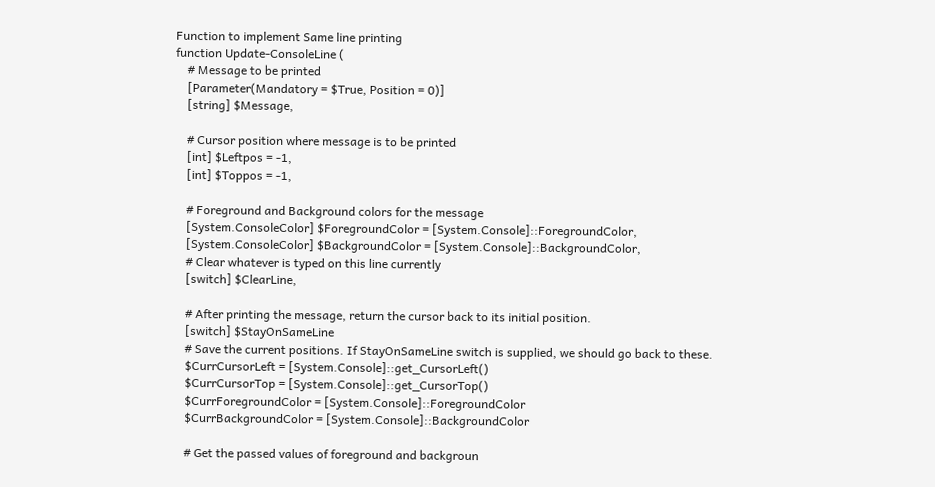Function to implement Same line printing
function Update-ConsoleLine (
    # Message to be printed
    [Parameter(Mandatory = $True, Position = 0)]
    [string] $Message,

    # Cursor position where message is to be printed
    [int] $Leftpos = -1,
    [int] $Toppos = -1,

    # Foreground and Background colors for the message
    [System.ConsoleColor] $ForegroundColor = [System.Console]::ForegroundColor,
    [System.ConsoleColor] $BackgroundColor = [System.Console]::BackgroundColor,
    # Clear whatever is typed on this line currently
    [switch] $ClearLine,

    # After printing the message, return the cursor back to its initial position.
    [switch] $StayOnSameLine
    # Save the current positions. If StayOnSameLine switch is supplied, we should go back to these.
    $CurrCursorLeft = [System.Console]::get_CursorLeft()
    $CurrCursorTop = [System.Console]::get_CursorTop()
    $CurrForegroundColor = [System.Console]::ForegroundColor
    $CurrBackgroundColor = [System.Console]::BackgroundColor

    # Get the passed values of foreground and backgroun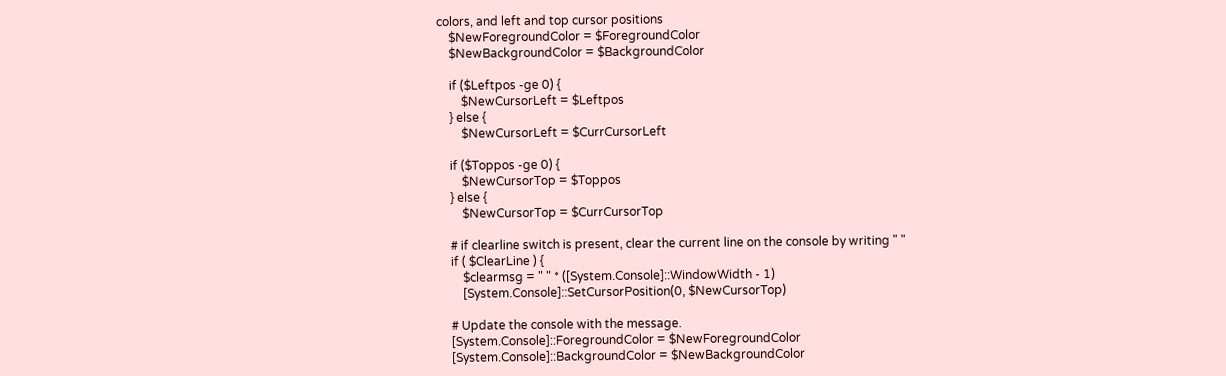colors, and left and top cursor positions
    $NewForegroundColor = $ForegroundColor
    $NewBackgroundColor = $BackgroundColor

    if ($Leftpos -ge 0) {
        $NewCursorLeft = $Leftpos
    } else {
        $NewCursorLeft = $CurrCursorLeft

    if ($Toppos -ge 0) {
        $NewCursorTop = $Toppos
    } else {
        $NewCursorTop = $CurrCursorTop

    # if clearline switch is present, clear the current line on the console by writing " "
    if ( $ClearLine ) {
        $clearmsg = " " * ([System.Console]::WindowWidth - 1)
        [System.Console]::SetCursorPosition(0, $NewCursorTop)

    # Update the console with the message.
    [System.Console]::ForegroundColor = $NewForegroundColor
    [System.Console]::BackgroundColor = $NewBackgroundColor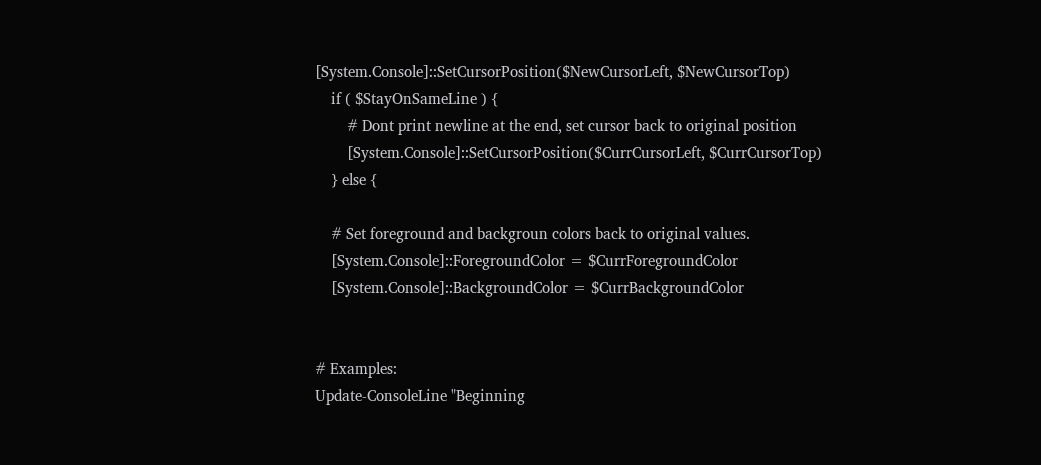[System.Console]::SetCursorPosition($NewCursorLeft, $NewCursorTop)
    if ( $StayOnSameLine ) {
        # Dont print newline at the end, set cursor back to original position
        [System.Console]::SetCursorPosition($CurrCursorLeft, $CurrCursorTop)
    } else {

    # Set foreground and backgroun colors back to original values.
    [System.Console]::ForegroundColor = $CurrForegroundColor
    [System.Console]::BackgroundColor = $CurrBackgroundColor


# Examples:
Update-ConsoleLine "Beginning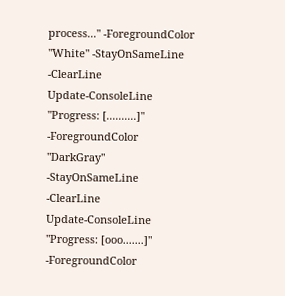process..." -ForegroundColor "White" -StayOnSameLine -ClearLine
Update-ConsoleLine "Progress: [..........]" -ForegroundColor "DarkGray" -StayOnSameLine -ClearLine
Update-ConsoleLine "Progress: [ooo.......]" -ForegroundColor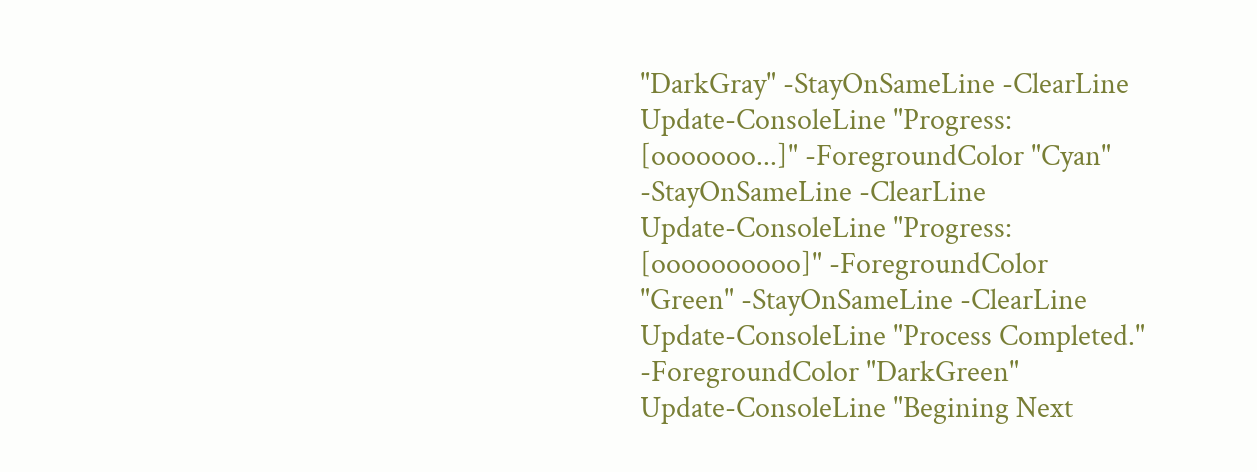"DarkGray" -StayOnSameLine -ClearLine
Update-ConsoleLine "Progress: [ooooooo...]" -ForegroundColor "Cyan" -StayOnSameLine -ClearLine
Update-ConsoleLine "Progress: [oooooooooo]" -ForegroundColor "Green" -StayOnSameLine -ClearLine
Update-ConsoleLine "Process Completed." -ForegroundColor "DarkGreen"
Update-ConsoleLine "Begining Next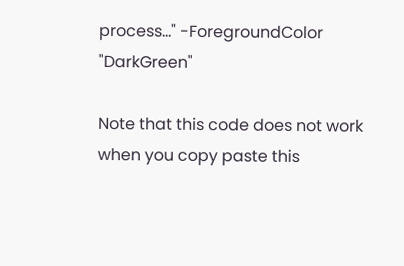process..." -ForegroundColor "DarkGreen"

Note that this code does not work when you copy paste this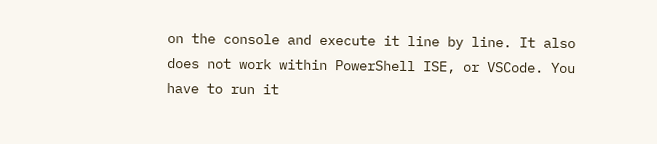on the console and execute it line by line. It also does not work within PowerShell ISE, or VSCode. You have to run it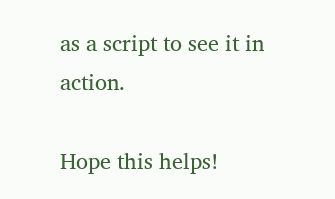as a script to see it in action.

Hope this helps!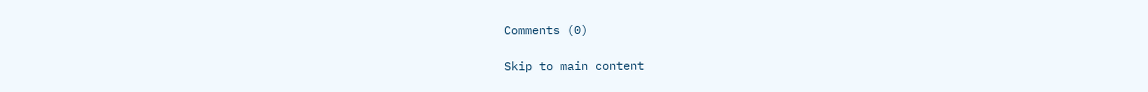Comments (0)

Skip to main content